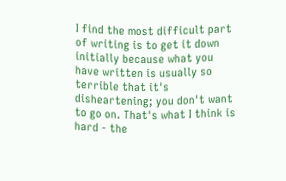I find the most difficult part of writing is to get it down initially because what you have written is usually so terrible that it's disheartening; you don't want to go on. That's what I think is hard - the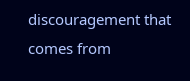discouragement that comes from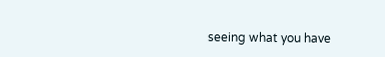seeing what you have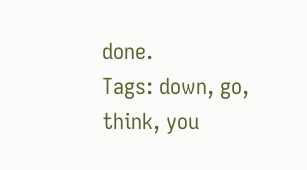done.
Tags: down, go, think, you